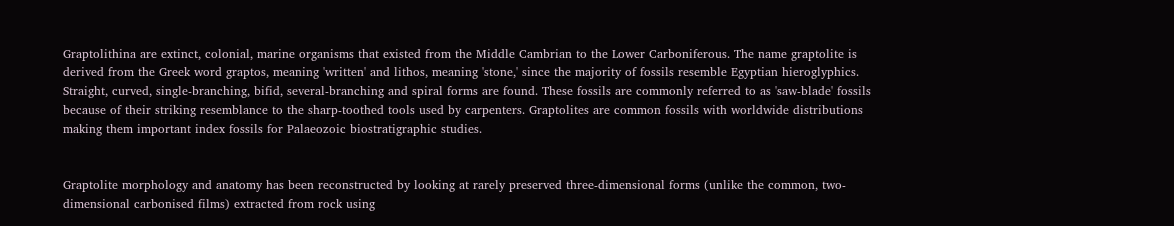Graptolithina are extinct, colonial, marine organisms that existed from the Middle Cambrian to the Lower Carboniferous. The name graptolite is derived from the Greek word graptos, meaning 'written' and lithos, meaning 'stone,' since the majority of fossils resemble Egyptian hieroglyphics. Straight, curved, single-branching, bifid, several-branching and spiral forms are found. These fossils are commonly referred to as 'saw-blade' fossils because of their striking resemblance to the sharp-toothed tools used by carpenters. Graptolites are common fossils with worldwide distributions making them important index fossils for Palaeozoic biostratigraphic studies.


Graptolite morphology and anatomy has been reconstructed by looking at rarely preserved three-dimensional forms (unlike the common, two-dimensional carbonised films) extracted from rock using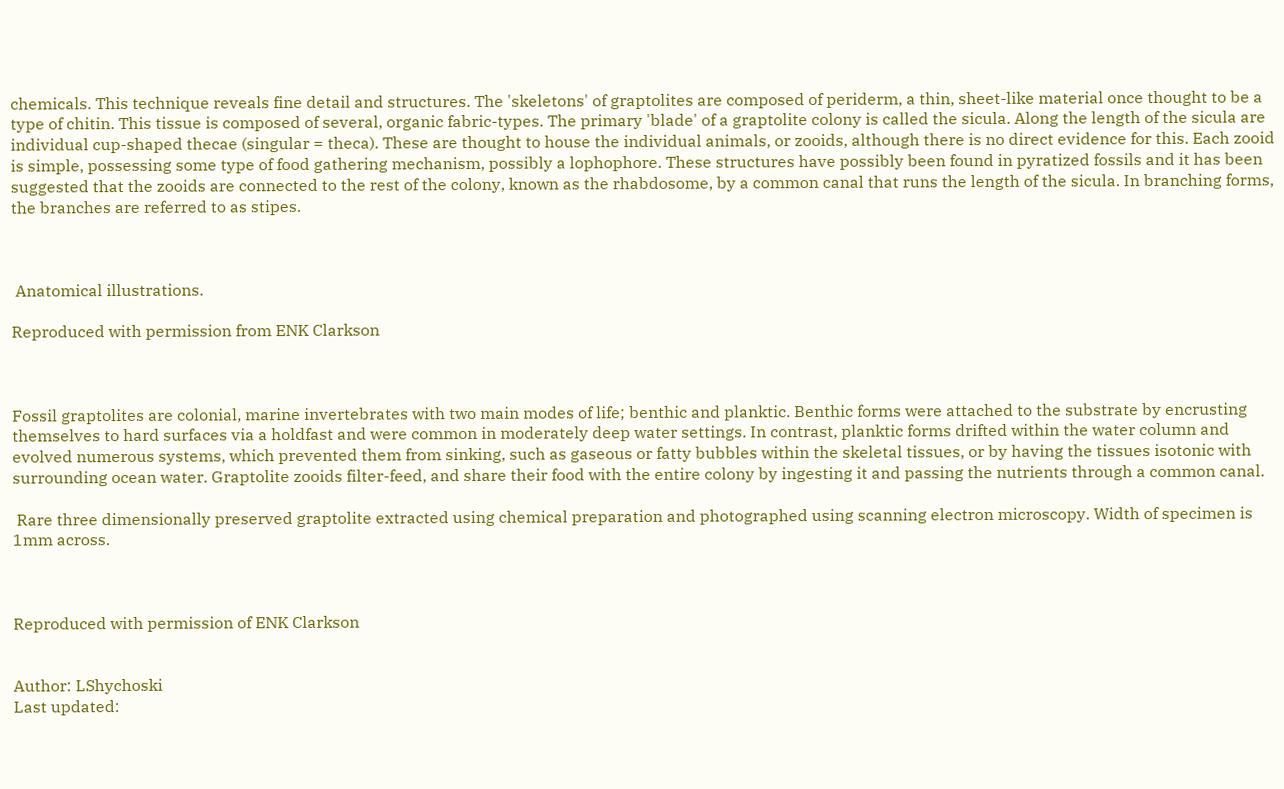chemicals. This technique reveals fine detail and structures. The 'skeletons' of graptolites are composed of periderm, a thin, sheet-like material once thought to be a type of chitin. This tissue is composed of several, organic fabric-types. The primary 'blade' of a graptolite colony is called the sicula. Along the length of the sicula are individual cup-shaped thecae (singular = theca). These are thought to house the individual animals, or zooids, although there is no direct evidence for this. Each zooid is simple, possessing some type of food gathering mechanism, possibly a lophophore. These structures have possibly been found in pyratized fossils and it has been suggested that the zooids are connected to the rest of the colony, known as the rhabdosome, by a common canal that runs the length of the sicula. In branching forms, the branches are referred to as stipes.



 Anatomical illustrations.

Reproduced with permission from ENK Clarkson



Fossil graptolites are colonial, marine invertebrates with two main modes of life; benthic and planktic. Benthic forms were attached to the substrate by encrusting themselves to hard surfaces via a holdfast and were common in moderately deep water settings. In contrast, planktic forms drifted within the water column and evolved numerous systems, which prevented them from sinking, such as gaseous or fatty bubbles within the skeletal tissues, or by having the tissues isotonic with surrounding ocean water. Graptolite zooids filter-feed, and share their food with the entire colony by ingesting it and passing the nutrients through a common canal.

 Rare three dimensionally preserved graptolite extracted using chemical preparation and photographed using scanning electron microscopy. Width of specimen is 1mm across.



Reproduced with permission of ENK Clarkson


Author: LShychoski
Last updated: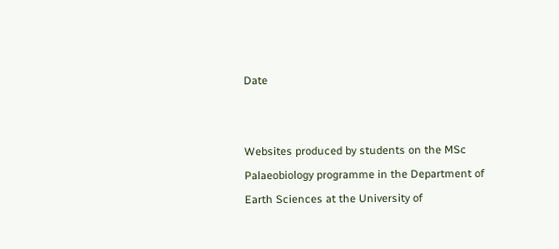Date


Websites produced by students on the MSc Palaeobiology programme in the Department of Earth Sciences at the University of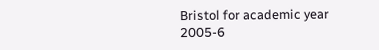Bristol for academic year 2005-6